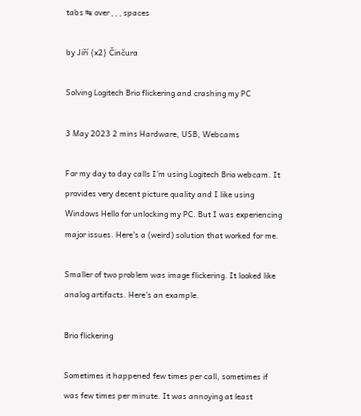tabs ↹ over ␣ ␣ ␣ spaces

by Jiří {x2} Činčura

Solving Logitech Brio flickering and crashing my PC

3 May 2023 2 mins Hardware, USB, Webcams

For my day to day calls I’m using Logitech Brio webcam. It provides very decent picture quality and I like using Windows Hello for unlocking my PC. But I was experiencing major issues. Here’s a (weird) solution that worked for me.

Smaller of two problem was image flickering. It looked like analog artifacts. Here’s an example.

Brio flickering

Sometimes it happened few times per call, sometimes if was few times per minute. It was annoying at least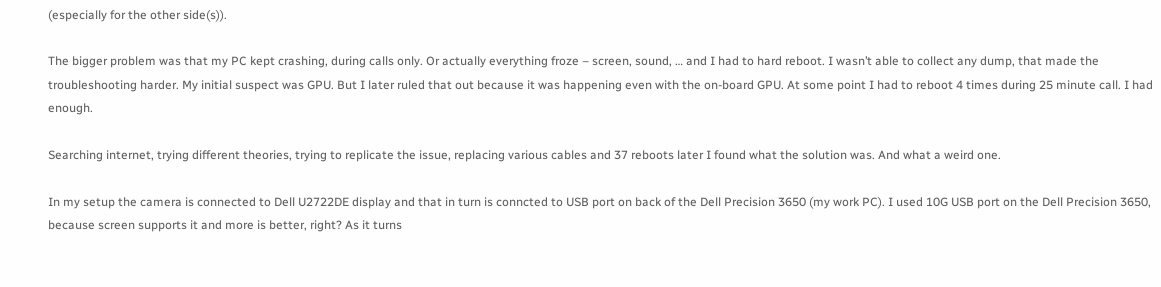(especially for the other side(s)).

The bigger problem was that my PC kept crashing, during calls only. Or actually everything froze – screen, sound, … and I had to hard reboot. I wasn’t able to collect any dump, that made the troubleshooting harder. My initial suspect was GPU. But I later ruled that out because it was happening even with the on-board GPU. At some point I had to reboot 4 times during 25 minute call. I had enough.

Searching internet, trying different theories, trying to replicate the issue, replacing various cables and 37 reboots later I found what the solution was. And what a weird one.

In my setup the camera is connected to Dell U2722DE display and that in turn is conncted to USB port on back of the Dell Precision 3650 (my work PC). I used 10G USB port on the Dell Precision 3650, because screen supports it and more is better, right? As it turns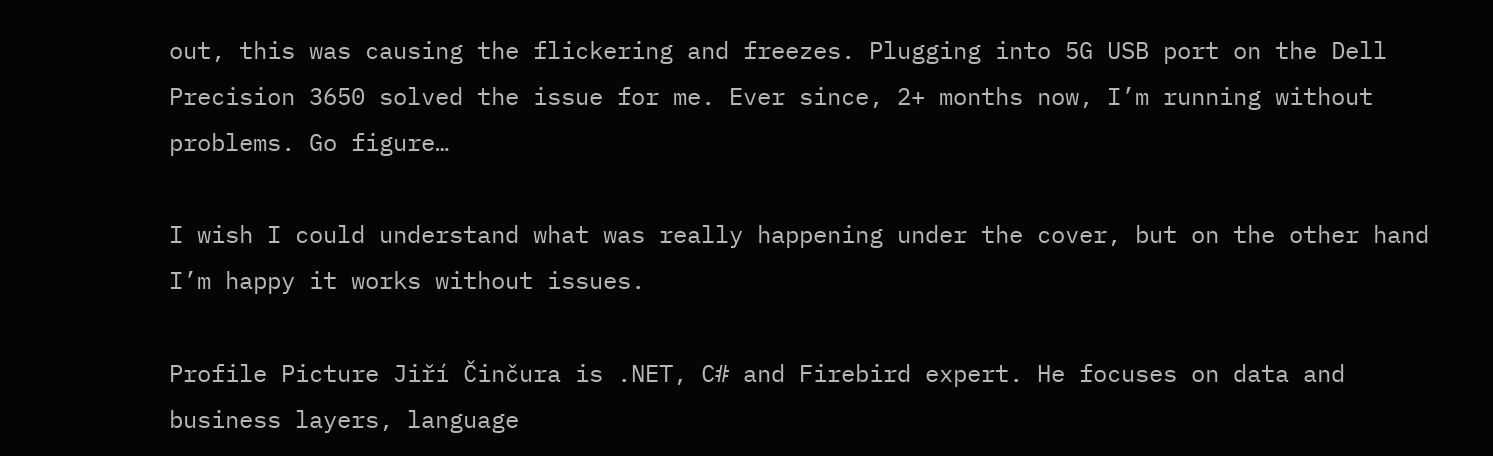out, this was causing the flickering and freezes. Plugging into 5G USB port on the Dell Precision 3650 solved the issue for me. Ever since, 2+ months now, I’m running without problems. Go figure…

I wish I could understand what was really happening under the cover, but on the other hand I’m happy it works without issues.

Profile Picture Jiří Činčura is .NET, C# and Firebird expert. He focuses on data and business layers, language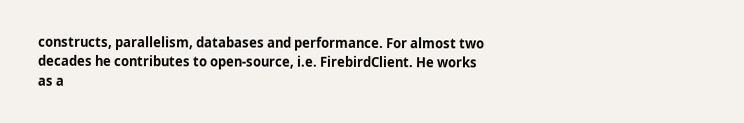constructs, parallelism, databases and performance. For almost two decades he contributes to open-source, i.e. FirebirdClient. He works as a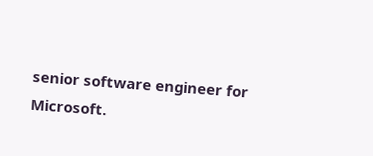senior software engineer for Microsoft.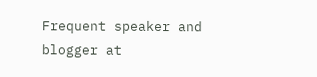Frequent speaker and blogger at